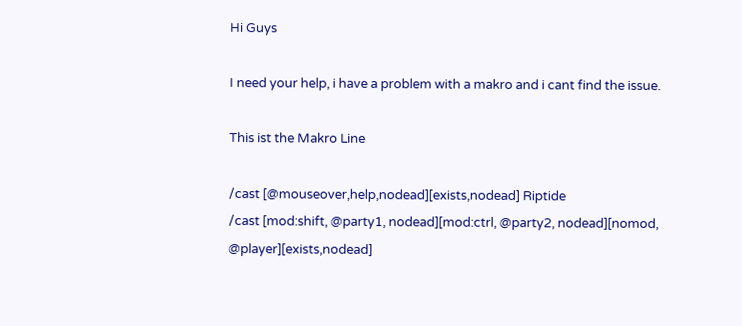Hi Guys

I need your help, i have a problem with a makro and i cant find the issue.

This ist the Makro Line

/cast [@mouseover,help,nodead][exists,nodead] Riptide
/cast [mod:shift, @party1, nodead][mod:ctrl, @party2, nodead][nomod, @player][exists,nodead]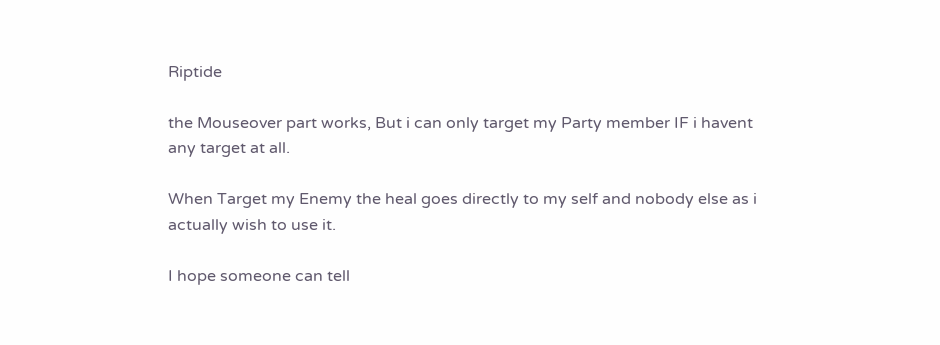Riptide

the Mouseover part works, But i can only target my Party member IF i havent any target at all.

When Target my Enemy the heal goes directly to my self and nobody else as i actually wish to use it.

I hope someone can tell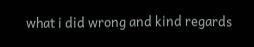what i did wrong and kind regards